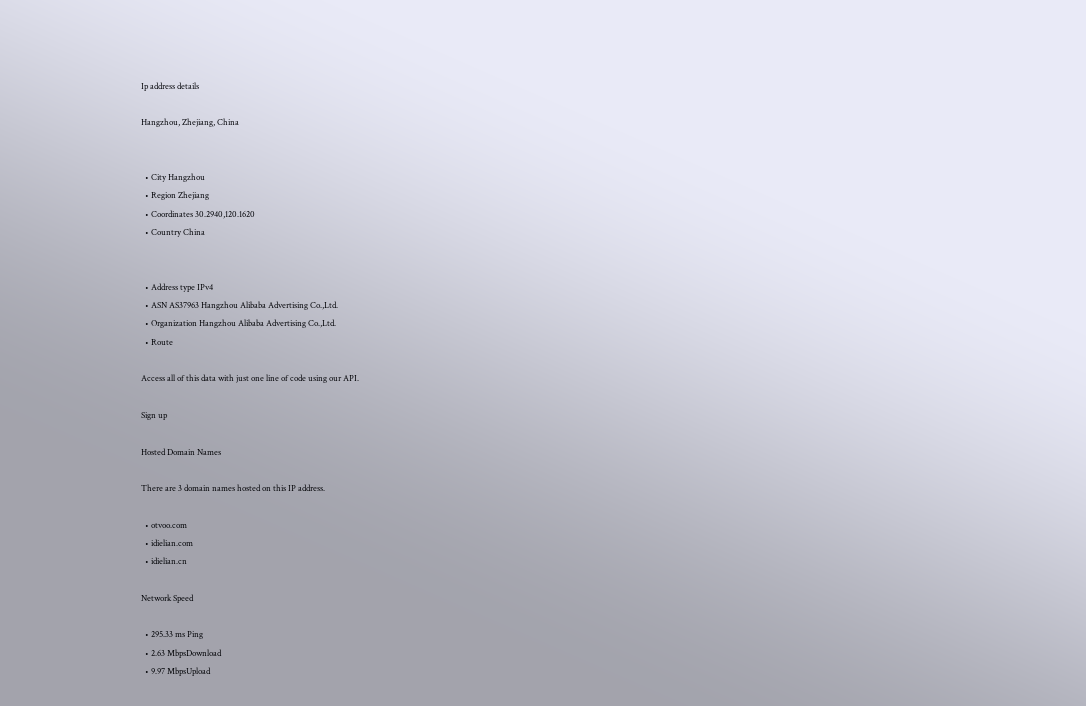Ip address details

Hangzhou, Zhejiang, China


  • City Hangzhou
  • Region Zhejiang
  • Coordinates 30.2940,120.1620
  • Country China


  • Address type IPv4
  • ASN AS37963 Hangzhou Alibaba Advertising Co.,Ltd.
  • Organization Hangzhou Alibaba Advertising Co.,Ltd.
  • Route

Access all of this data with just one line of code using our API.

Sign up

Hosted Domain Names

There are 3 domain names hosted on this IP address.

  • otvoo.com
  • idielian.com
  • idielian.cn

Network Speed

  • 295.33 ms Ping
  • 2.63 MbpsDownload
  • 9.97 MbpsUpload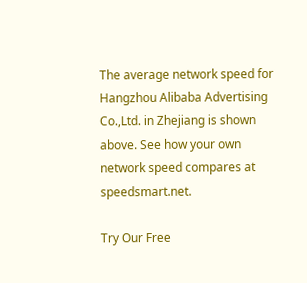The average network speed for Hangzhou Alibaba Advertising Co.,Ltd. in Zhejiang is shown above. See how your own network speed compares at speedsmart.net.

Try Our Free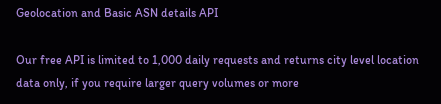Geolocation and Basic ASN details API

Our free API is limited to 1,000 daily requests and returns city level location data only, if you require larger query volumes or more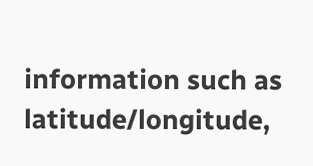information such as latitude/longitude,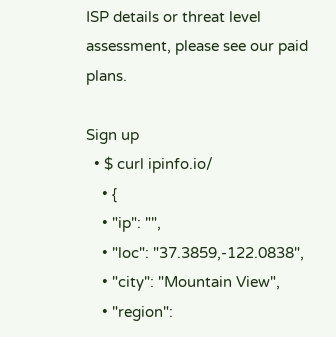ISP details or threat level assessment, please see our paid plans.

Sign up
  • $ curl ipinfo.io/
    • {
    • "ip": "",
    • "loc": "37.3859,-122.0838",
    • "city": "Mountain View",
    • "region":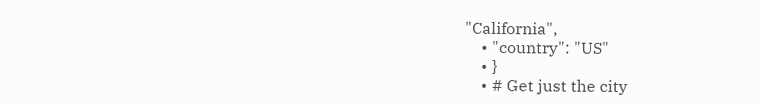"California",
    • "country": "US"
    • }
    • # Get just the city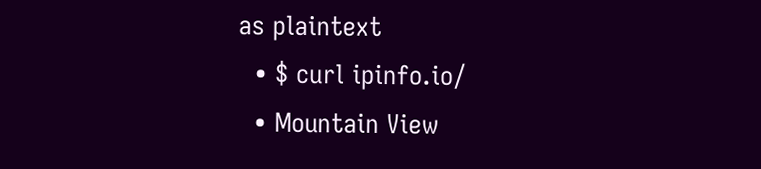as plaintext
  • $ curl ipinfo.io/
  • Mountain View